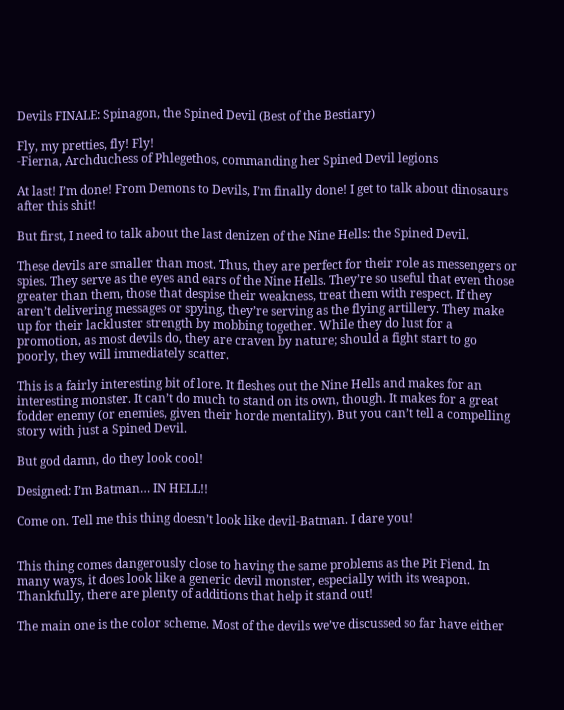Devils FINALE: Spinagon, the Spined Devil (Best of the Bestiary)

Fly, my pretties, fly! Fly!
-Fierna, Archduchess of Phlegethos, commanding her Spined Devil legions

At last! I’m done! From Demons to Devils, I’m finally done! I get to talk about dinosaurs after this shit!

But first, I need to talk about the last denizen of the Nine Hells: the Spined Devil.

These devils are smaller than most. Thus, they are perfect for their role as messengers or spies. They serve as the eyes and ears of the Nine Hells. They’re so useful that even those greater than them, those that despise their weakness, treat them with respect. If they aren’t delivering messages or spying, they’re serving as the flying artillery. They make up for their lackluster strength by mobbing together. While they do lust for a promotion, as most devils do, they are craven by nature; should a fight start to go poorly, they will immediately scatter.

This is a fairly interesting bit of lore. It fleshes out the Nine Hells and makes for an interesting monster. It can’t do much to stand on its own, though. It makes for a great fodder enemy (or enemies, given their horde mentality). But you can’t tell a compelling story with just a Spined Devil.

But god damn, do they look cool!

Designed: I’m Batman… IN HELL!!

Come on. Tell me this thing doesn’t look like devil-Batman. I dare you!


This thing comes dangerously close to having the same problems as the Pit Fiend. In many ways, it does look like a generic devil monster, especially with its weapon. Thankfully, there are plenty of additions that help it stand out!

The main one is the color scheme. Most of the devils we’ve discussed so far have either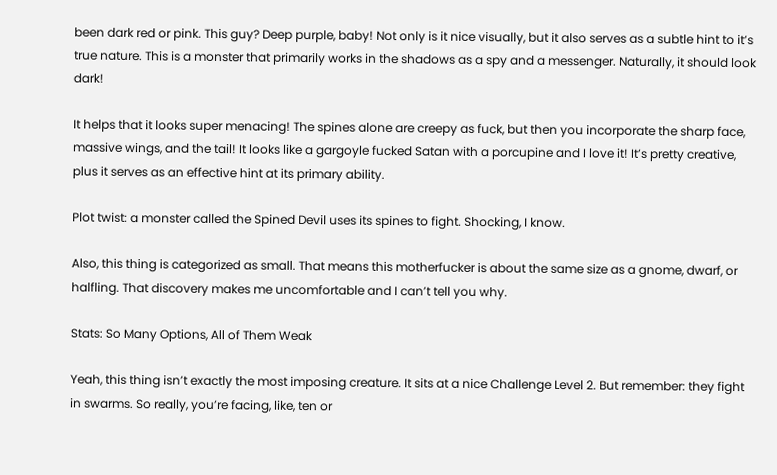been dark red or pink. This guy? Deep purple, baby! Not only is it nice visually, but it also serves as a subtle hint to it’s true nature. This is a monster that primarily works in the shadows as a spy and a messenger. Naturally, it should look dark!

It helps that it looks super menacing! The spines alone are creepy as fuck, but then you incorporate the sharp face, massive wings, and the tail! It looks like a gargoyle fucked Satan with a porcupine and I love it! It’s pretty creative, plus it serves as an effective hint at its primary ability.

Plot twist: a monster called the Spined Devil uses its spines to fight. Shocking, I know.

Also, this thing is categorized as small. That means this motherfucker is about the same size as a gnome, dwarf, or halfling. That discovery makes me uncomfortable and I can’t tell you why.

Stats: So Many Options, All of Them Weak

Yeah, this thing isn’t exactly the most imposing creature. It sits at a nice Challenge Level 2. But remember: they fight in swarms. So really, you’re facing, like, ten or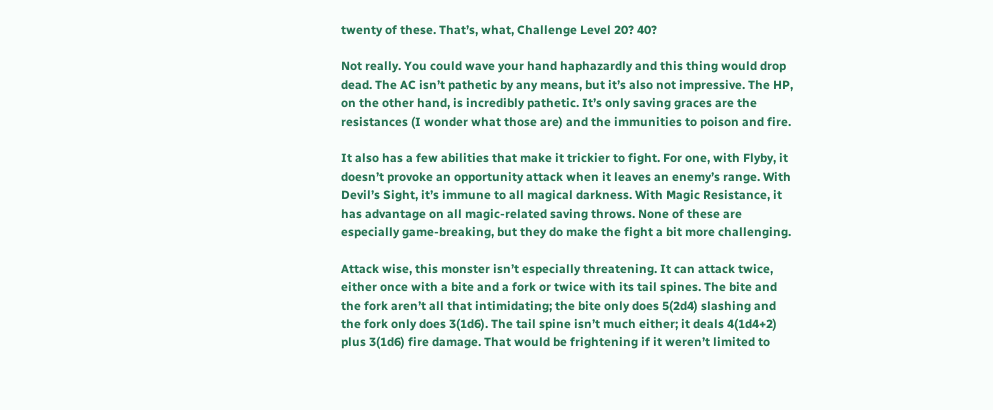twenty of these. That’s, what, Challenge Level 20? 40?

Not really. You could wave your hand haphazardly and this thing would drop dead. The AC isn’t pathetic by any means, but it’s also not impressive. The HP, on the other hand, is incredibly pathetic. It’s only saving graces are the resistances (I wonder what those are) and the immunities to poison and fire.

It also has a few abilities that make it trickier to fight. For one, with Flyby, it doesn’t provoke an opportunity attack when it leaves an enemy’s range. With Devil’s Sight, it’s immune to all magical darkness. With Magic Resistance, it has advantage on all magic-related saving throws. None of these are especially game-breaking, but they do make the fight a bit more challenging.

Attack wise, this monster isn’t especially threatening. It can attack twice, either once with a bite and a fork or twice with its tail spines. The bite and the fork aren’t all that intimidating; the bite only does 5(2d4) slashing and the fork only does 3(1d6). The tail spine isn’t much either; it deals 4(1d4+2) plus 3(1d6) fire damage. That would be frightening if it weren’t limited to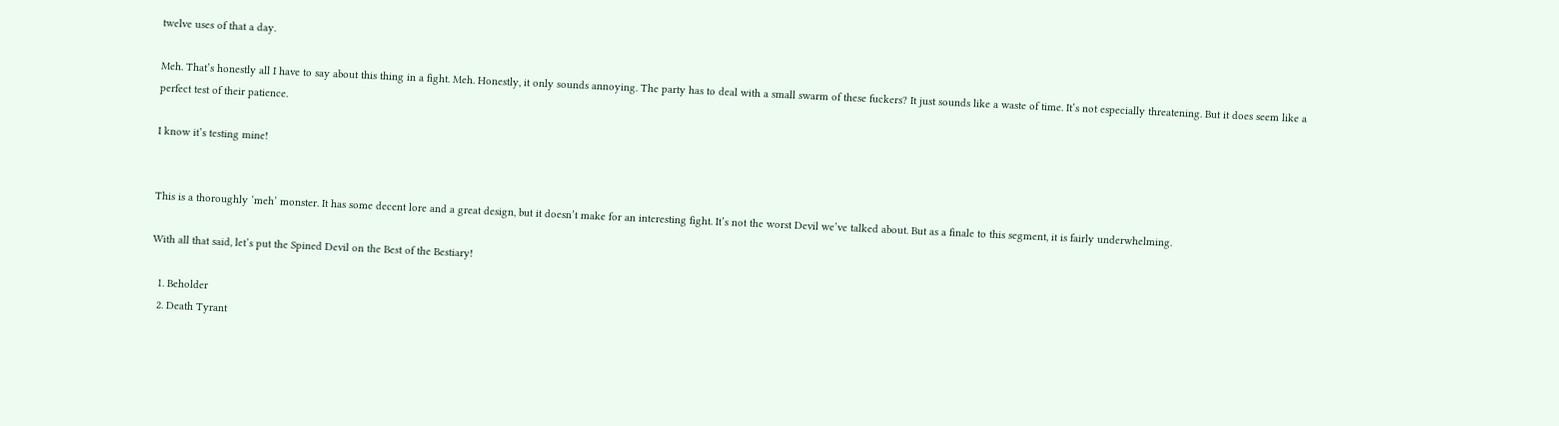twelve uses of that a day.

Meh. That’s honestly all I have to say about this thing in a fight. Meh. Honestly, it only sounds annoying. The party has to deal with a small swarm of these fuckers? It just sounds like a waste of time. It’s not especially threatening. But it does seem like a perfect test of their patience.

I know it’s testing mine!


This is a thoroughly ‘meh’ monster. It has some decent lore and a great design, but it doesn’t make for an interesting fight. It’s not the worst Devil we’ve talked about. But as a finale to this segment, it is fairly underwhelming.

With all that said, let’s put the Spined Devil on the Best of the Bestiary!

  1. Beholder
  2. Death Tyrant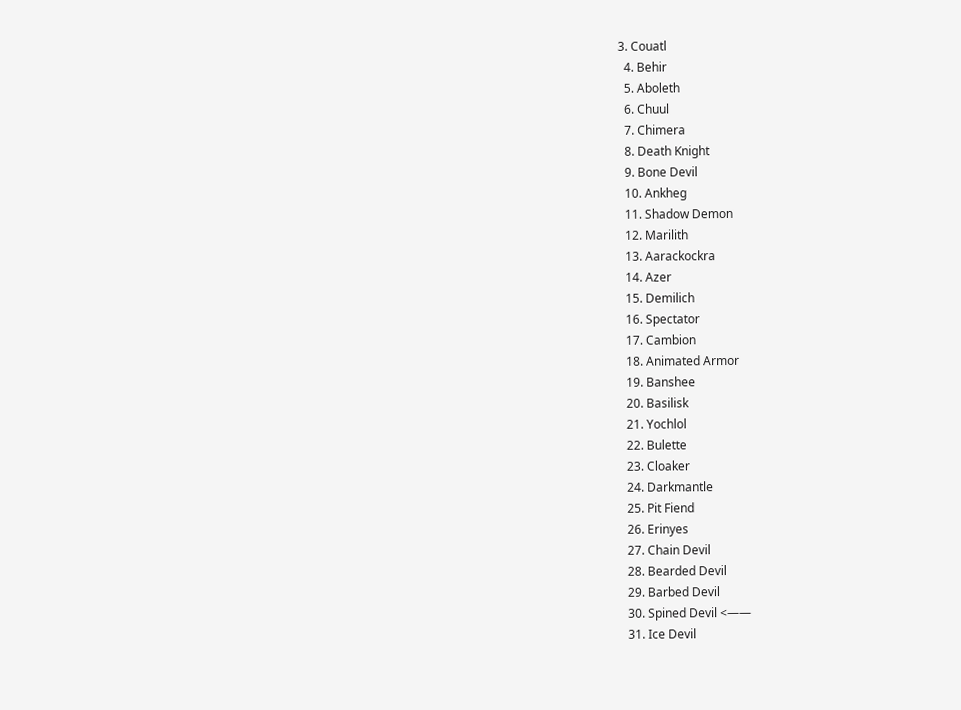3. Couatl
  4. Behir
  5. Aboleth
  6. Chuul
  7. Chimera
  8. Death Knight
  9. Bone Devil
  10. Ankheg
  11. Shadow Demon
  12. Marilith
  13. Aarackockra
  14. Azer
  15. Demilich
  16. Spectator
  17. Cambion
  18. Animated Armor
  19. Banshee
  20. Basilisk
  21. Yochlol
  22. Bulette
  23. Cloaker
  24. Darkmantle
  25. Pit Fiend
  26. Erinyes
  27. Chain Devil
  28. Bearded Devil
  29. Barbed Devil
  30. Spined Devil <——
  31. Ice Devil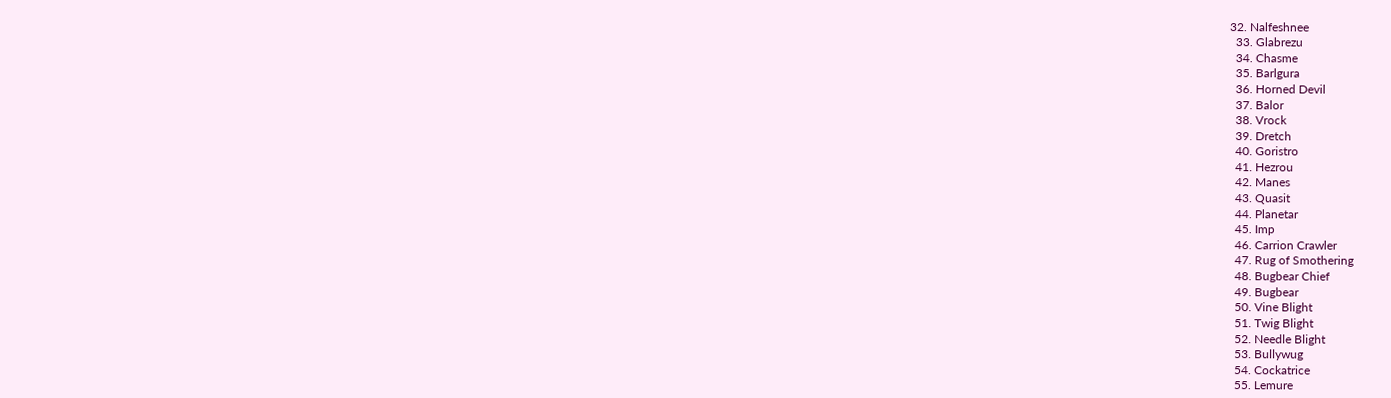32. Nalfeshnee
  33. Glabrezu
  34. Chasme
  35. Barlgura
  36. Horned Devil
  37. Balor
  38. Vrock
  39. Dretch
  40. Goristro
  41. Hezrou
  42. Manes
  43. Quasit
  44. Planetar
  45. Imp
  46. Carrion Crawler
  47. Rug of Smothering
  48. Bugbear Chief
  49. Bugbear
  50. Vine Blight
  51. Twig Blight
  52. Needle Blight
  53. Bullywug
  54. Cockatrice
  55. Lemure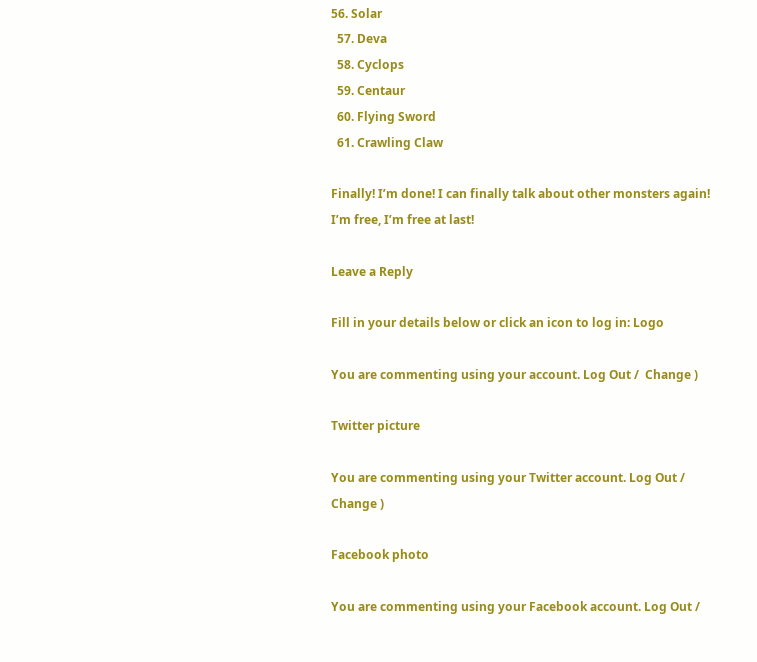56. Solar
  57. Deva
  58. Cyclops
  59. Centaur
  60. Flying Sword
  61. Crawling Claw

Finally! I’m done! I can finally talk about other monsters again! I’m free, I’m free at last!

Leave a Reply

Fill in your details below or click an icon to log in: Logo

You are commenting using your account. Log Out /  Change )

Twitter picture

You are commenting using your Twitter account. Log Out /  Change )

Facebook photo

You are commenting using your Facebook account. Log Out /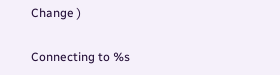Change )

Connecting to %s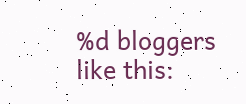%d bloggers like this: